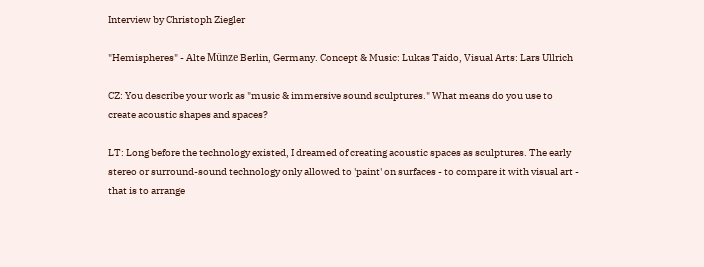Interview by Christoph Ziegler

"Hemispheres" - Alte Münze Berlin, Germany. Concept & Music: Lukas Taido, Visual Arts: Lars Ullrich

CZ: You describe your work as "music & immersive sound sculptures." What means do you use to create acoustic shapes and spaces?

LT: Long before the technology existed, I dreamed of creating acoustic spaces as sculptures. The early stereo or surround-sound technology only allowed to 'paint' on surfaces - to compare it with visual art - that is to arrange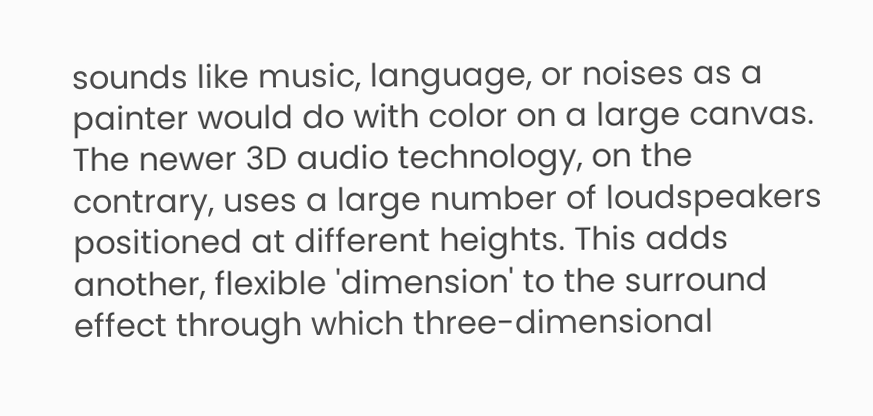sounds like music, language, or noises as a painter would do with color on a large canvas. The newer 3D audio technology, on the contrary, uses a large number of loudspeakers positioned at different heights. This adds another, flexible 'dimension' to the surround effect through which three-dimensional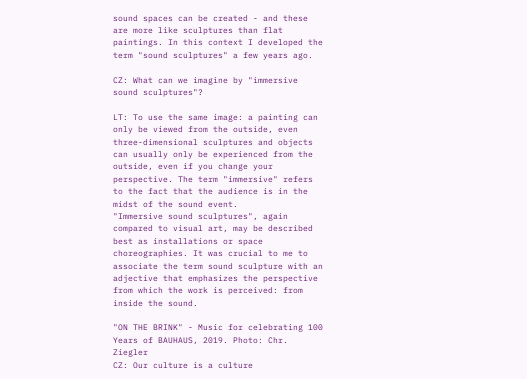sound spaces can be created - and these are more like sculptures than flat paintings. In this context I developed the term "sound sculptures" a few years ago.

CZ: What can we imagine by "immersive sound sculptures"?

LT: To use the same image: a painting can only be viewed from the outside, even three-dimensional sculptures and objects can usually only be experienced from the outside, even if you change your perspective. The term "immersive" refers to the fact that the audience is in the midst of the sound event.
"Immersive sound sculptures", again compared to visual art, may be described best as installations or space choreographies. It was crucial to me to associate the term sound sculpture with an adjective that emphasizes the perspective from which the work is perceived: from inside the sound.

"ON THE BRINK" - Music for celebrating 100 Years of BAUHAUS, 2019. Photo: Chr. Ziegler
CZ: Our culture is a culture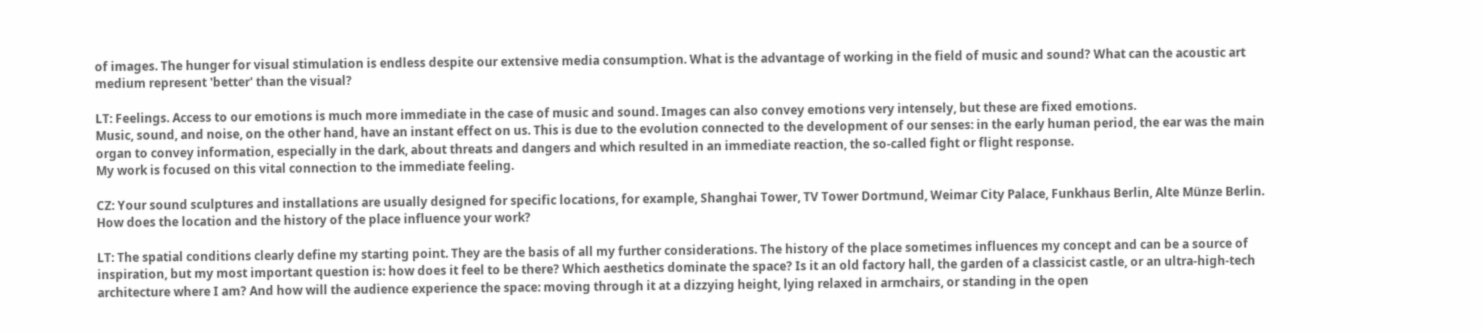of images. The hunger for visual stimulation is endless despite our extensive media consumption. What is the advantage of working in the field of music and sound? What can the acoustic art medium represent 'better' than the visual?

LT: Feelings. Access to our emotions is much more immediate in the case of music and sound. Images can also convey emotions very intensely, but these are fixed emotions.
Music, sound, and noise, on the other hand, have an instant effect on us. This is due to the evolution connected to the development of our senses: in the early human period, the ear was the main organ to convey information, especially in the dark, about threats and dangers and which resulted in an immediate reaction, the so-called fight or flight response.
My work is focused on this vital connection to the immediate feeling.

CZ: Your sound sculptures and installations are usually designed for specific locations, for example, Shanghai Tower, TV Tower Dortmund, Weimar City Palace, Funkhaus Berlin, Alte Münze Berlin. How does the location and the history of the place influence your work?

LT: The spatial conditions clearly define my starting point. They are the basis of all my further considerations. The history of the place sometimes influences my concept and can be a source of inspiration, but my most important question is: how does it feel to be there? Which aesthetics dominate the space? Is it an old factory hall, the garden of a classicist castle, or an ultra-high-tech architecture where I am? And how will the audience experience the space: moving through it at a dizzying height, lying relaxed in armchairs, or standing in the open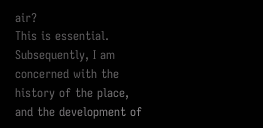air?
This is essential. Subsequently, I am concerned with the history of the place, and the development of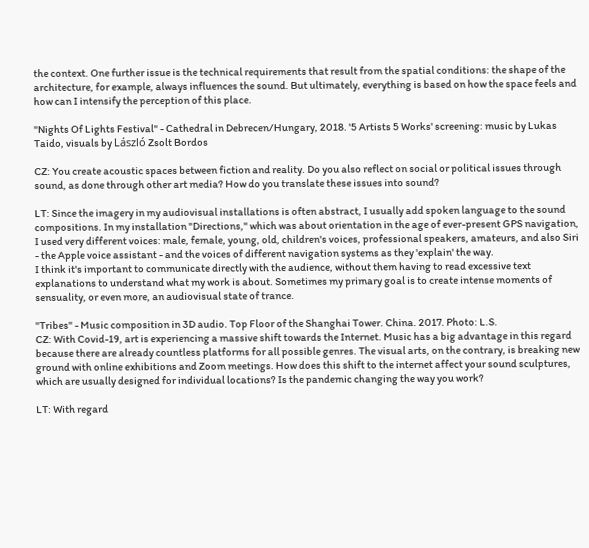the context. One further issue is the technical requirements that result from the spatial conditions: the shape of the architecture, for example, always influences the sound. But ultimately, everything is based on how the space feels and how can I intensify the perception of this place.

"Nights Of Lights Festival" - Cathedral in Debrecen/Hungary, 2018. '5 Artists 5 Works' screening: music by Lukas Taido, visuals by László Zsolt Bordos

CZ: You create acoustic spaces between fiction and reality. Do you also reflect on social or political issues through sound, as done through other art media? How do you translate these issues into sound?

LT: Since the imagery in my audiovisual installations is often abstract, I usually add spoken language to the sound compositions. In my installation "Directions," which was about orientation in the age of ever-present GPS navigation, I used very different voices: male, female, young, old, children's voices, professional speakers, amateurs, and also Siri - the Apple voice assistant - and the voices of different navigation systems as they 'explain' the way.
I think it's important to communicate directly with the audience, without them having to read excessive text explanations to understand what my work is about. Sometimes my primary goal is to create intense moments of sensuality, or even more, an audiovisual state of trance.

"Tribes" - Music composition in 3D audio. Top Floor of the Shanghai Tower. China. 2017. Photo: L.S.
CZ: With Covid-19, art is experiencing a massive shift towards the Internet. Music has a big advantage in this regard because there are already countless platforms for all possible genres. The visual arts, on the contrary, is breaking new ground with online exhibitions and Zoom meetings. How does this shift to the internet affect your sound sculptures, which are usually designed for individual locations? Is the pandemic changing the way you work?

LT: With regard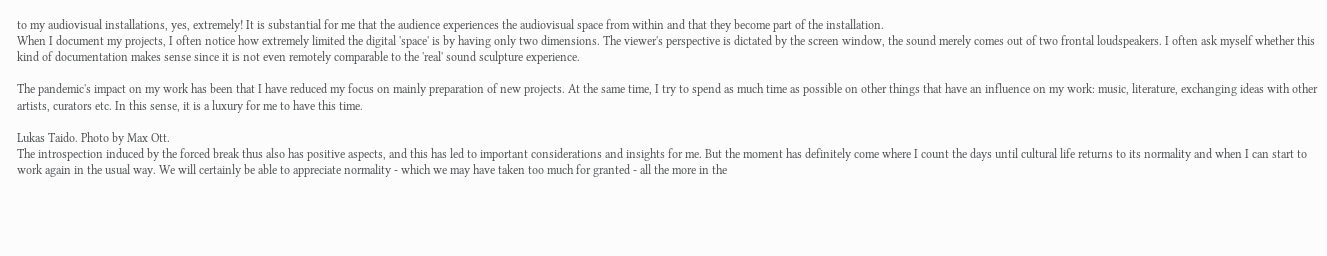to my audiovisual installations, yes, extremely! It is substantial for me that the audience experiences the audiovisual space from within and that they become part of the installation.
When I document my projects, I often notice how extremely limited the digital 'space' is by having only two dimensions. The viewer's perspective is dictated by the screen window, the sound merely comes out of two frontal loudspeakers. I often ask myself whether this kind of documentation makes sense since it is not even remotely comparable to the 'real' sound sculpture experience.

The pandemic's impact on my work has been that I have reduced my focus on mainly preparation of new projects. At the same time, I try to spend as much time as possible on other things that have an influence on my work: music, literature, exchanging ideas with other artists, curators etc. In this sense, it is a luxury for me to have this time.

Lukas Taido. Photo by Max Ott.
The introspection induced by the forced break thus also has positive aspects, and this has led to important considerations and insights for me. But the moment has definitely come where I count the days until cultural life returns to its normality and when I can start to work again in the usual way. We will certainly be able to appreciate normality - which we may have taken too much for granted - all the more in the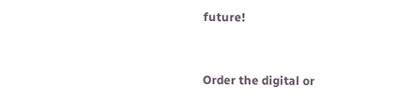future!


Order the digital or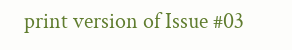print version of Issue #03